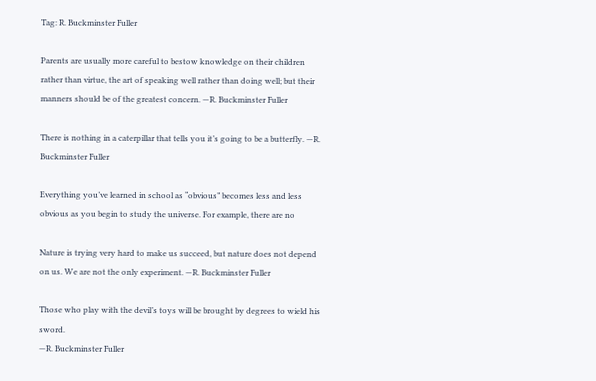Tag: R. Buckminster Fuller

Parents are usually more careful to bestow knowledge on their children rather than virtue, the art of speaking well rather than doing well; but their manners should be of the greatest concern. —R. Buckminster Fuller

There is nothing in a caterpillar that tells you it’s going to be a butterfly. —R. Buckminster Fuller

Everything you’ve learned in school as “obvious” becomes less and less obvious as you begin to study the universe. For example, there are no

Nature is trying very hard to make us succeed, but nature does not depend on us. We are not the only experiment. —R. Buckminster Fuller

Those who play with the devil’s toys will be brought by degrees to wield his sword.
—R. Buckminster Fuller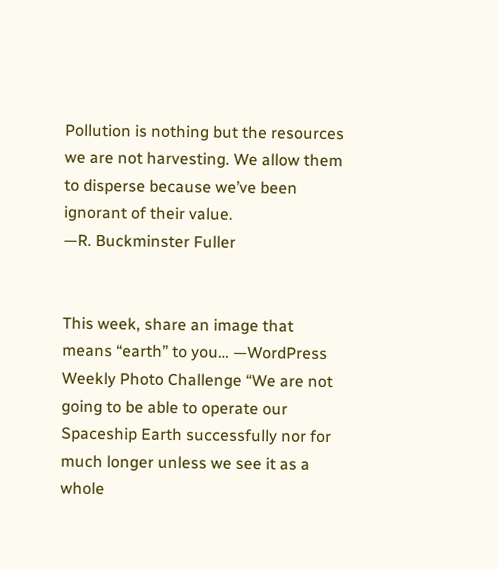Pollution is nothing but the resources we are not harvesting. We allow them to disperse because we’ve been ignorant of their value.
—R. Buckminster Fuller


This week, share an image that means “earth” to you… —WordPress Weekly Photo Challenge “We are not going to be able to operate our Spaceship Earth successfully nor for much longer unless we see it as a whole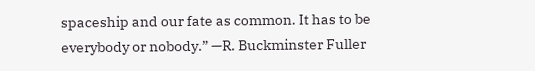spaceship and our fate as common. It has to be everybody or nobody.” —R. Buckminster Fuller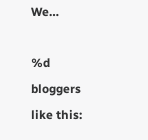We…

%d bloggers like this: